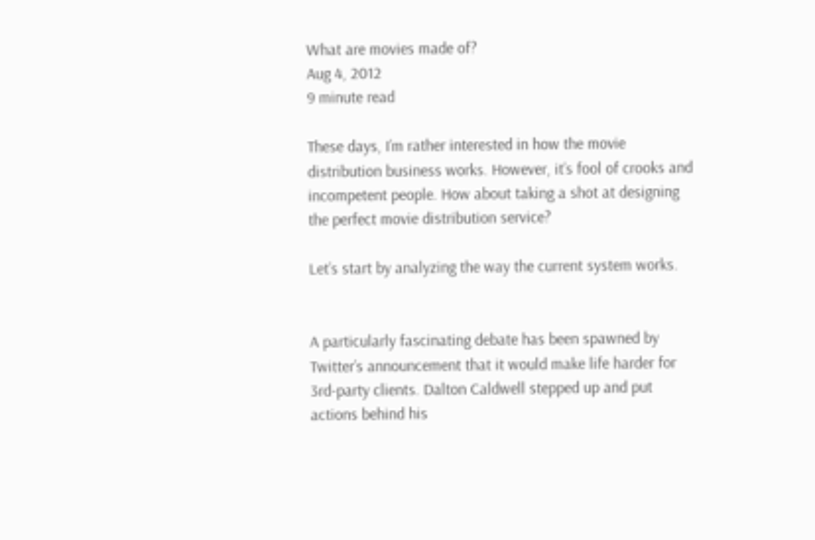What are movies made of?
Aug 4, 2012
9 minute read

These days, I’m rather interested in how the movie distribution business works. However, it’s fool of crooks and incompetent people. How about taking a shot at designing the perfect movie distribution service?

Let’s start by analyzing the way the current system works.


A particularly fascinating debate has been spawned by Twitter’s announcement that it would make life harder for 3rd-party clients. Dalton Caldwell stepped up and put actions behind his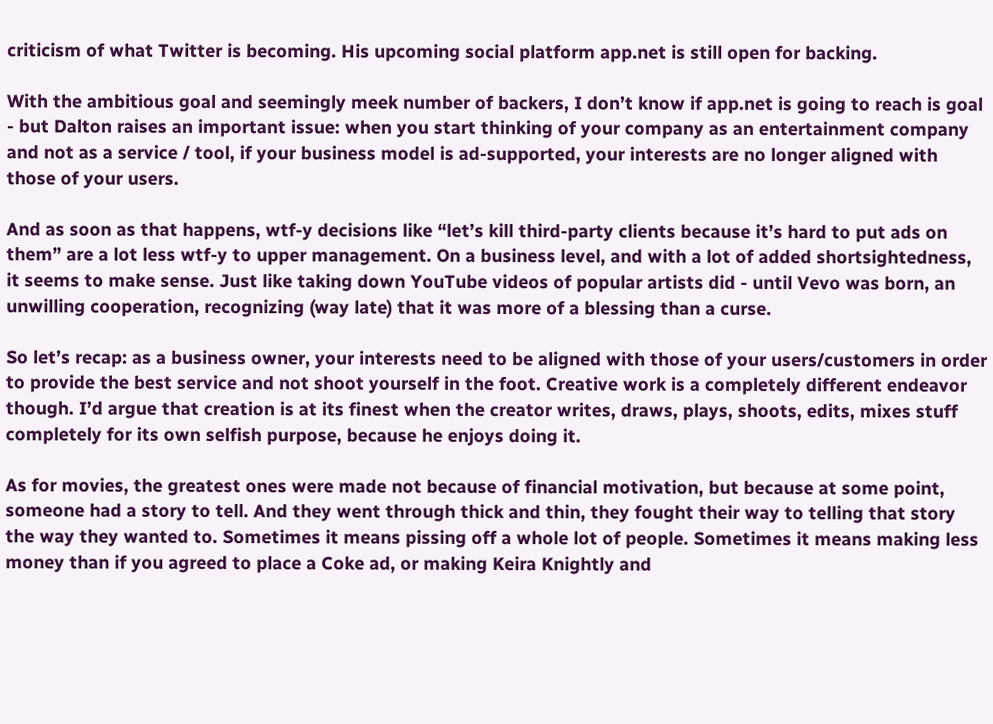criticism of what Twitter is becoming. His upcoming social platform app.net is still open for backing.

With the ambitious goal and seemingly meek number of backers, I don’t know if app.net is going to reach is goal - but Dalton raises an important issue: when you start thinking of your company as an entertainment company and not as a service / tool, if your business model is ad-supported, your interests are no longer aligned with those of your users.

And as soon as that happens, wtf-y decisions like “let’s kill third-party clients because it’s hard to put ads on them” are a lot less wtf-y to upper management. On a business level, and with a lot of added shortsightedness, it seems to make sense. Just like taking down YouTube videos of popular artists did - until Vevo was born, an unwilling cooperation, recognizing (way late) that it was more of a blessing than a curse.

So let’s recap: as a business owner, your interests need to be aligned with those of your users/customers in order to provide the best service and not shoot yourself in the foot. Creative work is a completely different endeavor though. I’d argue that creation is at its finest when the creator writes, draws, plays, shoots, edits, mixes stuff completely for its own selfish purpose, because he enjoys doing it.

As for movies, the greatest ones were made not because of financial motivation, but because at some point, someone had a story to tell. And they went through thick and thin, they fought their way to telling that story the way they wanted to. Sometimes it means pissing off a whole lot of people. Sometimes it means making less money than if you agreed to place a Coke ad, or making Keira Knightly and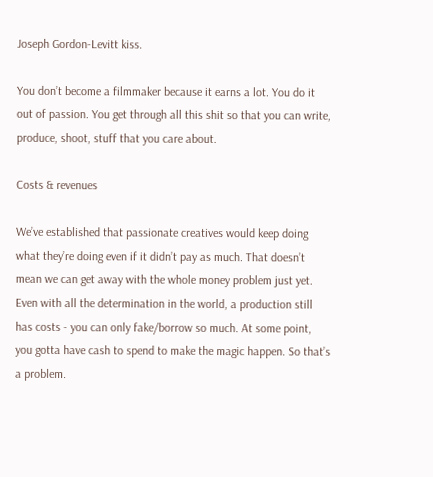Joseph Gordon-Levitt kiss.

You don’t become a filmmaker because it earns a lot. You do it out of passion. You get through all this shit so that you can write, produce, shoot, stuff that you care about.

Costs & revenues

We’ve established that passionate creatives would keep doing what they’re doing even if it didn’t pay as much. That doesn’t mean we can get away with the whole money problem just yet. Even with all the determination in the world, a production still has costs - you can only fake/borrow so much. At some point, you gotta have cash to spend to make the magic happen. So that’s a problem.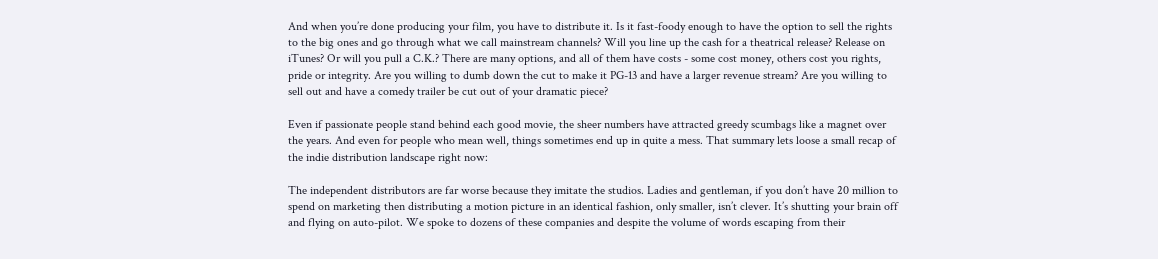And when you’re done producing your film, you have to distribute it. Is it fast-foody enough to have the option to sell the rights to the big ones and go through what we call mainstream channels? Will you line up the cash for a theatrical release? Release on iTunes? Or will you pull a C.K.? There are many options, and all of them have costs - some cost money, others cost you rights, pride or integrity. Are you willing to dumb down the cut to make it PG-13 and have a larger revenue stream? Are you willing to sell out and have a comedy trailer be cut out of your dramatic piece?

Even if passionate people stand behind each good movie, the sheer numbers have attracted greedy scumbags like a magnet over the years. And even for people who mean well, things sometimes end up in quite a mess. That summary lets loose a small recap of the indie distribution landscape right now:

The independent distributors are far worse because they imitate the studios. Ladies and gentleman, if you don’t have 20 million to spend on marketing then distributing a motion picture in an identical fashion, only smaller, isn’t clever. It’s shutting your brain off and flying on auto-pilot. We spoke to dozens of these companies and despite the volume of words escaping from their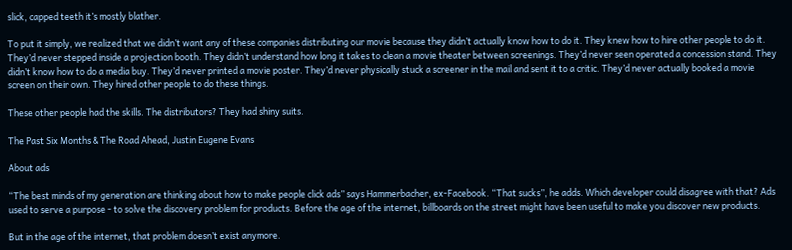slick, capped teeth it’s mostly blather.

To put it simply, we realized that we didn’t want any of these companies distributing our movie because they didn’t actually know how to do it. They knew how to hire other people to do it. They’d never stepped inside a projection booth. They didn’t understand how long it takes to clean a movie theater between screenings. They’d never seen operated a concession stand. They didn’t know how to do a media buy. They’d never printed a movie poster. They’d never physically stuck a screener in the mail and sent it to a critic. They’d never actually booked a movie screen on their own. They hired other people to do these things.

These other people had the skills. The distributors? They had shiny suits.

The Past Six Months & The Road Ahead, Justin Eugene Evans

About ads

“The best minds of my generation are thinking about how to make people click ads” says Hammerbacher, ex-Facebook. “That sucks”, he adds. Which developer could disagree with that? Ads used to serve a purpose - to solve the discovery problem for products. Before the age of the internet, billboards on the street might have been useful to make you discover new products.

But in the age of the internet, that problem doesn’t exist anymore.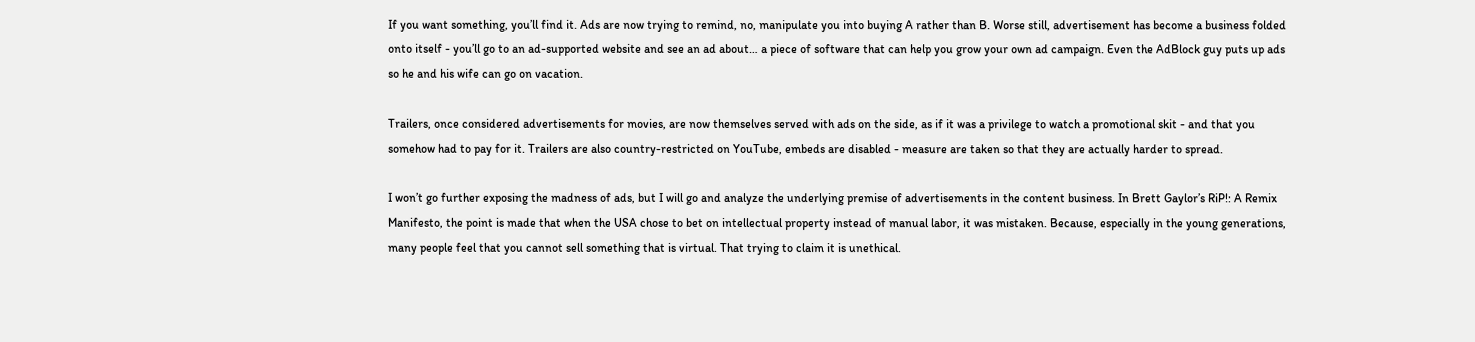If you want something, you’ll find it. Ads are now trying to remind, no, manipulate you into buying A rather than B. Worse still, advertisement has become a business folded onto itself - you’ll go to an ad-supported website and see an ad about… a piece of software that can help you grow your own ad campaign. Even the AdBlock guy puts up ads so he and his wife can go on vacation.

Trailers, once considered advertisements for movies, are now themselves served with ads on the side, as if it was a privilege to watch a promotional skit - and that you somehow had to pay for it. Trailers are also country-restricted on YouTube, embeds are disabled - measure are taken so that they are actually harder to spread.

I won’t go further exposing the madness of ads, but I will go and analyze the underlying premise of advertisements in the content business. In Brett Gaylor’s RiP!: A Remix Manifesto, the point is made that when the USA chose to bet on intellectual property instead of manual labor, it was mistaken. Because, especially in the young generations, many people feel that you cannot sell something that is virtual. That trying to claim it is unethical.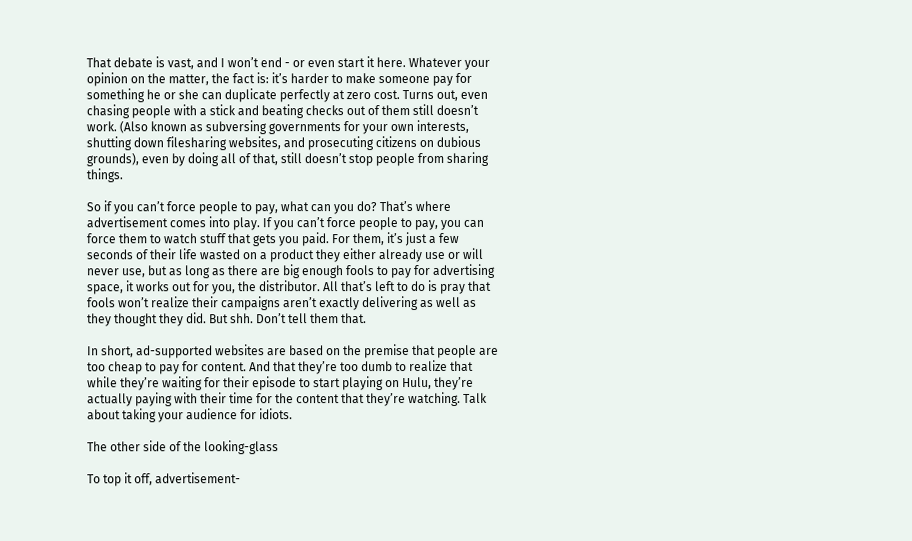That debate is vast, and I won’t end - or even start it here. Whatever your opinion on the matter, the fact is: it’s harder to make someone pay for something he or she can duplicate perfectly at zero cost. Turns out, even chasing people with a stick and beating checks out of them still doesn’t work. (Also known as subversing governments for your own interests, shutting down filesharing websites, and prosecuting citizens on dubious grounds), even by doing all of that, still doesn’t stop people from sharing things.

So if you can’t force people to pay, what can you do? That’s where advertisement comes into play. If you can’t force people to pay, you can force them to watch stuff that gets you paid. For them, it’s just a few seconds of their life wasted on a product they either already use or will never use, but as long as there are big enough fools to pay for advertising space, it works out for you, the distributor. All that’s left to do is pray that fools won’t realize their campaigns aren’t exactly delivering as well as they thought they did. But shh. Don’t tell them that.

In short, ad-supported websites are based on the premise that people are too cheap to pay for content. And that they’re too dumb to realize that while they’re waiting for their episode to start playing on Hulu, they’re actually paying with their time for the content that they’re watching. Talk about taking your audience for idiots.

The other side of the looking-glass

To top it off, advertisement-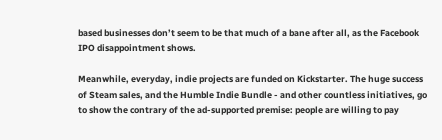based businesses don’t seem to be that much of a bane after all, as the Facebook IPO disappointment shows.

Meanwhile, everyday, indie projects are funded on Kickstarter. The huge success of Steam sales, and the Humble Indie Bundle - and other countless initiatives, go to show the contrary of the ad-supported premise: people are willing to pay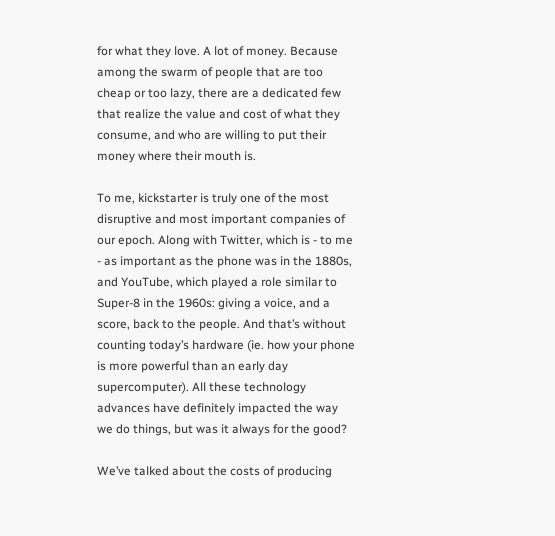for what they love. A lot of money. Because among the swarm of people that are too cheap or too lazy, there are a dedicated few that realize the value and cost of what they consume, and who are willing to put their money where their mouth is.

To me, kickstarter is truly one of the most disruptive and most important companies of our epoch. Along with Twitter, which is - to me - as important as the phone was in the 1880s, and YouTube, which played a role similar to Super-8 in the 1960s: giving a voice, and a score, back to the people. And that’s without counting today’s hardware (ie. how your phone is more powerful than an early day supercomputer). All these technology advances have definitely impacted the way we do things, but was it always for the good?

We’ve talked about the costs of producing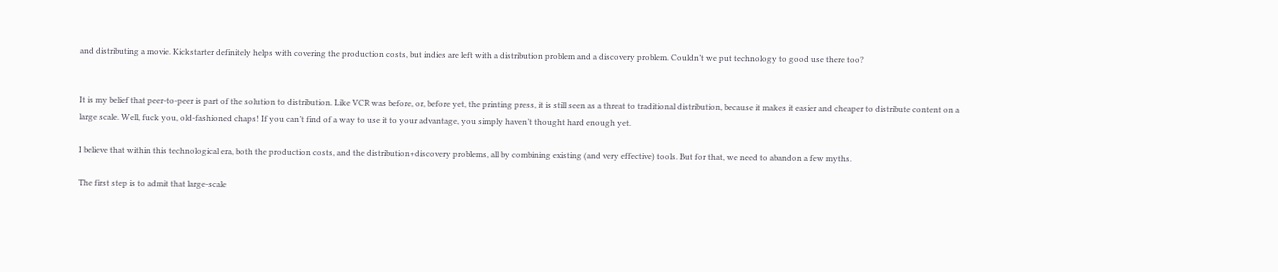and distributing a movie. Kickstarter definitely helps with covering the production costs, but indies are left with a distribution problem and a discovery problem. Couldn’t we put technology to good use there too?


It is my belief that peer-to-peer is part of the solution to distribution. Like VCR was before, or, before yet, the printing press, it is still seen as a threat to traditional distribution, because it makes it easier and cheaper to distribute content on a large scale. Well, fuck you, old-fashioned chaps! If you can’t find of a way to use it to your advantage, you simply haven’t thought hard enough yet.

I believe that within this technological era, both the production costs, and the distribution+discovery problems, all by combining existing (and very effective) tools. But for that, we need to abandon a few myths.

The first step is to admit that large-scale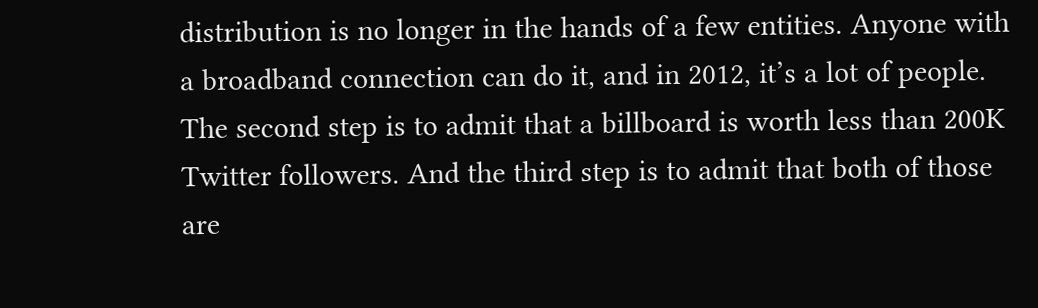distribution is no longer in the hands of a few entities. Anyone with a broadband connection can do it, and in 2012, it’s a lot of people. The second step is to admit that a billboard is worth less than 200K Twitter followers. And the third step is to admit that both of those are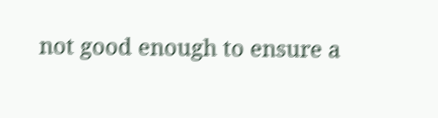not good enough to ensure a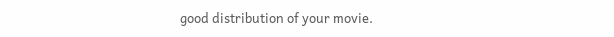good distribution of your movie.